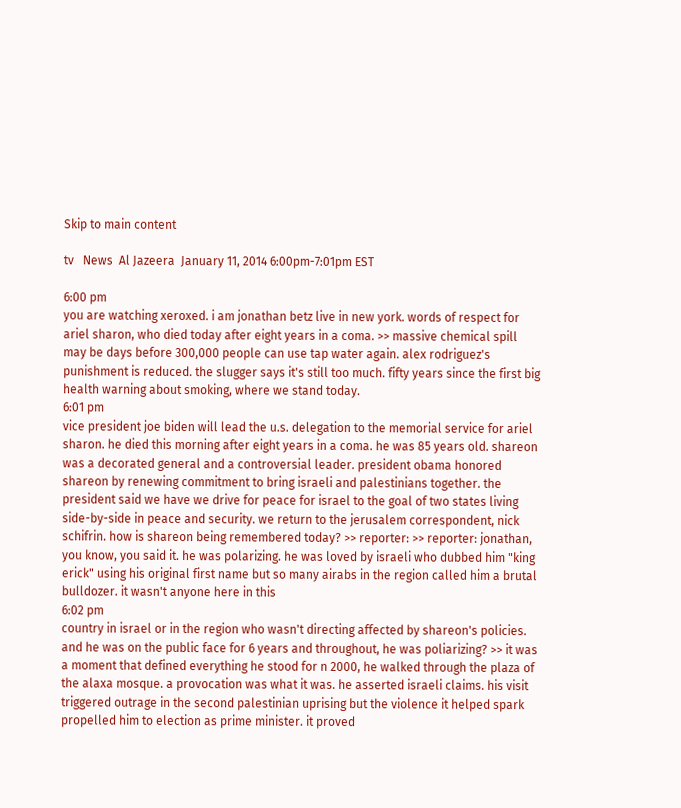Skip to main content

tv   News  Al Jazeera  January 11, 2014 6:00pm-7:01pm EST

6:00 pm
you are watching xeroxed. i am jonathan betz live in new york. words of respect for ariel sharon, who died today after eight years in a coma. >> massive chemical spill may be days before 300,000 people can use tap water again. alex rodriguez's punishment is reduced. the slugger says it's still too much. fifty years since the first big health warning about smoking, where we stand today.
6:01 pm
vice president joe biden will lead the u.s. delegation to the memorial service for ariel sharon. he died this morning after eight years in a coma. he was 85 years old. shareon was a decorated general and a controversial leader. president obama honored shareon by renewing commitment to bring israeli and palestinians together. the president said we have we drive for peace for israel to the goal of two states living side-by-side in peace and security. we return to the jerusalem correspondent, nick schifrin. how is shareon being remembered today? >> reporter: >> reporter: jonathan, you know, you said it. he was polarizing. he was loved by israeli who dubbed him "king erick" using his original first name but so many airabs in the region called him a brutal bulldozer. it wasn't anyone here in this
6:02 pm
country in israel or in the region who wasn't directing affected by shareon's policies. and he was on the public face for 6 years and throughout, he was poliarizing? >> it was a moment that defined everything he stood for n 2000, he walked through the plaza of the alaxa mosque. a provocation was what it was. he asserted israeli claims. his visit triggered outrage in the second palestinian uprising but the violence it helped spark propelled him to election as prime minister. it proved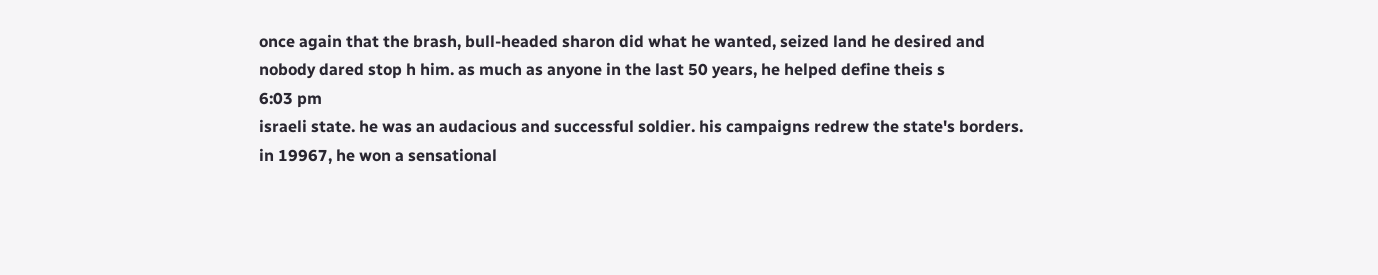once again that the brash, bull-headed sharon did what he wanted, seized land he desired and nobody dared stop h him. as much as anyone in the last 50 years, he helped define theis s
6:03 pm
israeli state. he was an audacious and successful soldier. his campaigns redrew the state's borders. in 19967, he won a sensational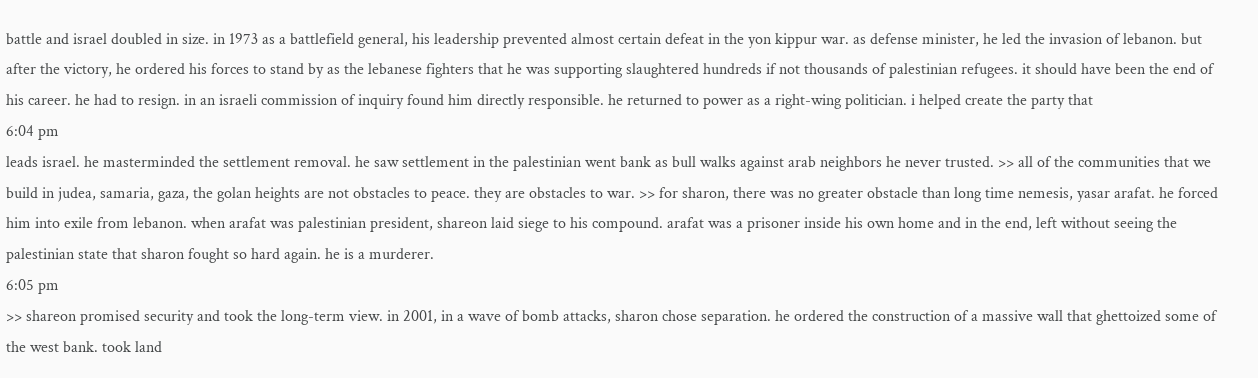battle and israel doubled in size. in 1973 as a battlefield general, his leadership prevented almost certain defeat in the yon kippur war. as defense minister, he led the invasion of lebanon. but after the victory, he ordered his forces to stand by as the lebanese fighters that he was supporting slaughtered hundreds if not thousands of palestinian refugees. it should have been the end of his career. he had to resign. in an israeli commission of inquiry found him directly responsible. he returned to power as a right-wing politician. i helped create the party that
6:04 pm
leads israel. he masterminded the settlement removal. he saw settlement in the palestinian went bank as bull walks against arab neighbors he never trusted. >> all of the communities that we build in judea, samaria, gaza, the golan heights are not obstacles to peace. they are obstacles to war. >> for sharon, there was no greater obstacle than long time nemesis, yasar arafat. he forced him into exile from lebanon. when arafat was palestinian president, shareon laid siege to his compound. arafat was a prisoner inside his own home and in the end, left without seeing the palestinian state that sharon fought so hard again. he is a murderer.
6:05 pm
>> shareon promised security and took the long-term view. in 2001, in a wave of bomb attacks, sharon chose separation. he ordered the construction of a massive wall that ghettoized some of the west bank. took land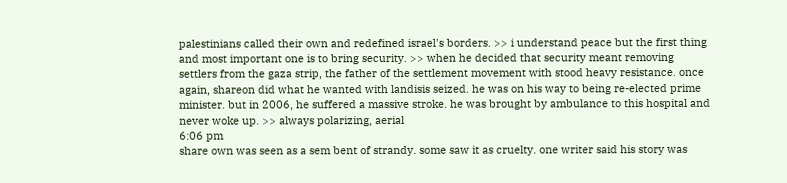palestinians called their own and redefined israel's borders. >> i understand peace but the first thing and most important one is to bring security. >> when he decided that security meant removing settlers from the gaza strip, the father of the settlement movement with stood heavy resistance. once again, shareon did what he wanted with landisis seized. he was on his way to being re-elected prime minister. but in 2006, he suffered a massive stroke. he was brought by ambulance to this hospital and never woke up. >> always polarizing, aerial
6:06 pm
share own was seen as a sem bent of strandy. some saw it as cruelty. one writer said his story was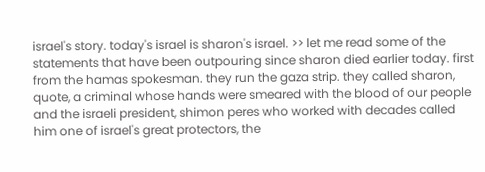israel's story. today's israel is sharon's israel. >> let me read some of the statements that have been outpouring since sharon died earlier today. first from the hamas spokesman. they run the gaza strip. they called sharon, quote, a criminal whose hands were smeared with the blood of our people and the israeli president, shimon peres who worked with decades called him one of israel's great protectors, the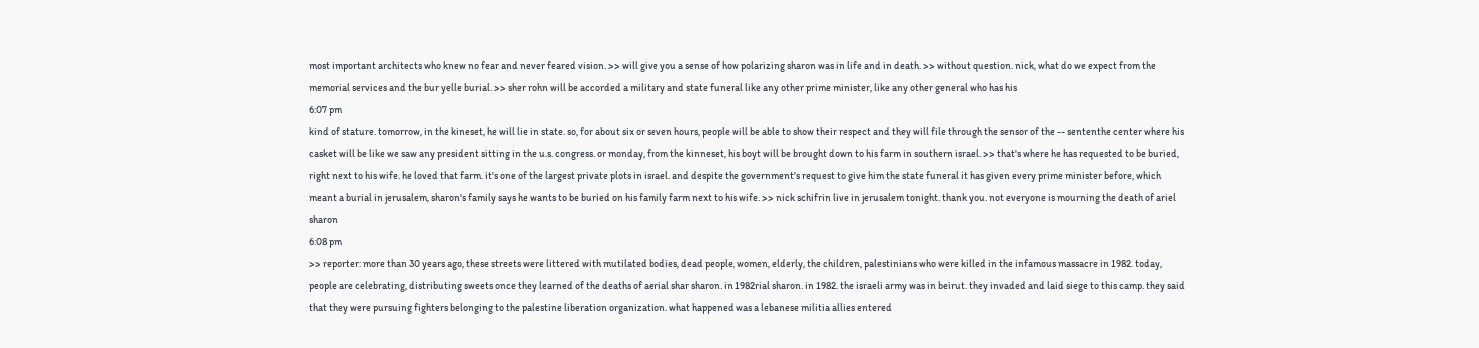most important architects who knew no fear and never feared vision. >> will give you a sense of how polarizing sharon was in life and in death. >> without question. nick, what do we expect from the memorial services and the bur yelle burial. >> sher rohn will be accorded a military and state funeral like any other prime minister, like any other general who has his
6:07 pm
kind of stature. tomorrow, in the kineset, he will lie in state. so, for about six or seven hours, people will be able to show their respect and they will file through the sensor of the -- sententhe center where his casket will be like we saw any president sitting in the u.s. congress. or monday, from the kinneset, his boyt will be brought down to his farm in southern israel. >> that's where he has requested to be buried, right next to his wife. he loved that farm. it's one of the largest private plots in israel. and despite the government's request to give him the state funeral it has given every prime minister before, which meant a burial in jerusalem, sharon's family says he wants to be buried on his family farm next to his wife. >> nick schifrin live in jerusalem tonight. thank you. not everyone is mourning the death of ariel sharon
6:08 pm
>> reporter: more than 30 years ago, these streets were littered with mutilated bodies, dead people, women, elderly, the children, palestinians who were killed in the infamous massacre in 1982. today, people are celebrating, distributing sweets once they learned of the deaths of aerial shar sharon. in 1982rial sharon. in 1982. the israeli army was in beirut. they invaded and laid siege to this camp. they said that they were pursuing fighters belonging to the palestine liberation organization. what happened was a lebanese militia allies entered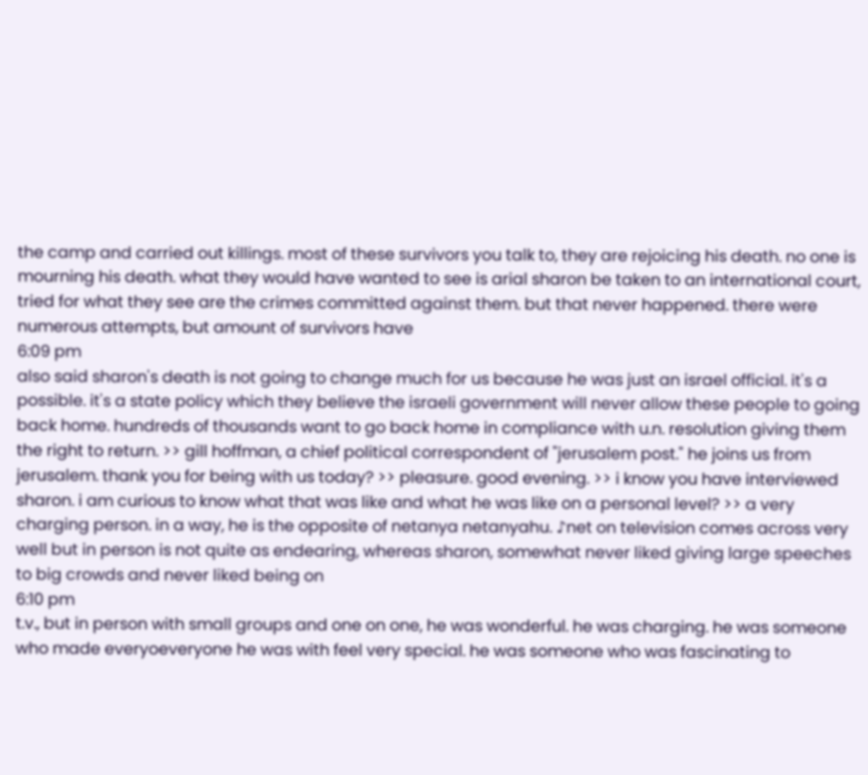the camp and carried out killings. most of these survivors you talk to, they are rejoicing his death. no one is mourning his death. what they would have wanted to see is arial sharon be taken to an international court, tried for what they see are the crimes committed against them. but that never happened. there were numerous attempts, but amount of survivors have
6:09 pm
also said sharon's death is not going to change much for us because he was just an israel official. it's a possible. it's a state policy which they believe the israeli government will never allow these people to going back home. hundreds of thousands want to go back home in compliance with u.n. resolution giving them the right to return. >> gill hoffman, a chief political correspondent of "jerusalem post." he joins us from jerusalem. thank you for being with us today? >> pleasure. good evening. >> i know you have interviewed sharon. i am curious to know what that was like and what he was like on a personal level? >> a very charging person. in a way, he is the opposite of netanya netanyahu. ♪net on television comes across very well but in person is not quite as endearing, whereas sharon, somewhat never liked giving large speeches to big crowds and never liked being on
6:10 pm
t.v., but in person with small groups and one on one, he was wonderful. he was charging. he was someone who made everyoeveryone he was with feel very special. he was someone who was fascinating to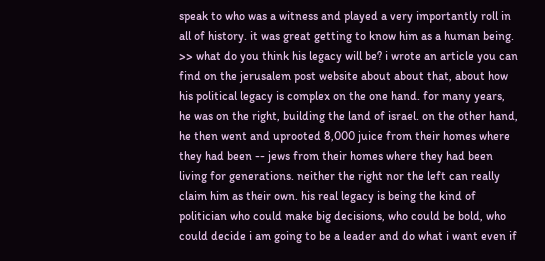speak to who was a witness and played a very importantly roll in all of history. it was great getting to know him as a human being. >> what do you think his legacy will be? i wrote an article you can find on the jerusalem post website about about that, about how his political legacy is complex on the one hand. for many years, he was on the right, building the land of israel. on the other hand, he then went and uprooted 8,000 juice from their homes where they had been -- jews from their homes where they had been living for generations. neither the right nor the left can really claim him as their own. his real legacy is being the kind of politician who could make big decisions, who could be bold, who could decide i am going to be a leader and do what i want even if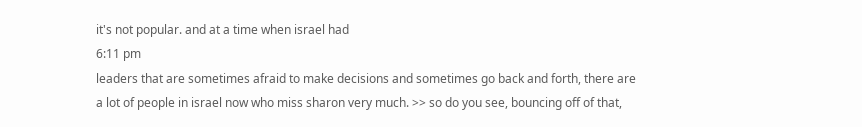it's not popular. and at a time when israel had
6:11 pm
leaders that are sometimes afraid to make decisions and sometimes go back and forth, there are a lot of people in israel now who miss sharon very much. >> so do you see, bouncing off of that,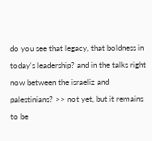do you see that legacy, that boldness in today's leadership? and in the talks right now between the israeliz and palestinians? >> not yet, but it remains to be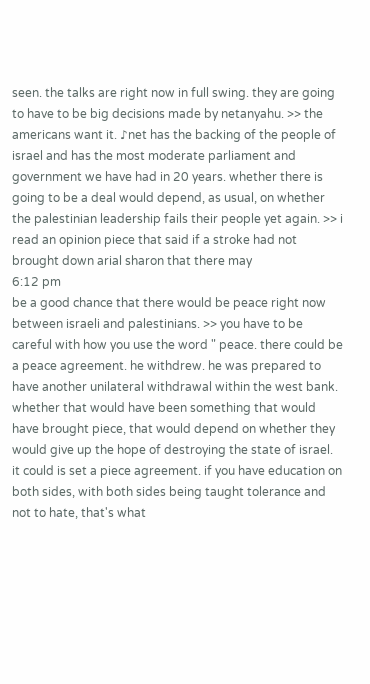seen. the talks are right now in full swing. they are going to have to be big decisions made by netanyahu. >> the americans want it. ♪net has the backing of the people of israel and has the most moderate parliament and government we have had in 20 years. whether there is going to be a deal would depend, as usual, on whether the palestinian leadership fails their people yet again. >> i read an opinion piece that said if a stroke had not brought down arial sharon that there may
6:12 pm
be a good chance that there would be peace right now between israeli and palestinians. >> you have to be careful with how you use the word " peace. there could be a peace agreement. he withdrew. he was prepared to have another unilateral withdrawal within the west bank. whether that would have been something that would have brought piece, that would depend on whether they would give up the hope of destroying the state of israel. it could is set a piece agreement. if you have education on both sides, with both sides being taught tolerance and not to hate, that's what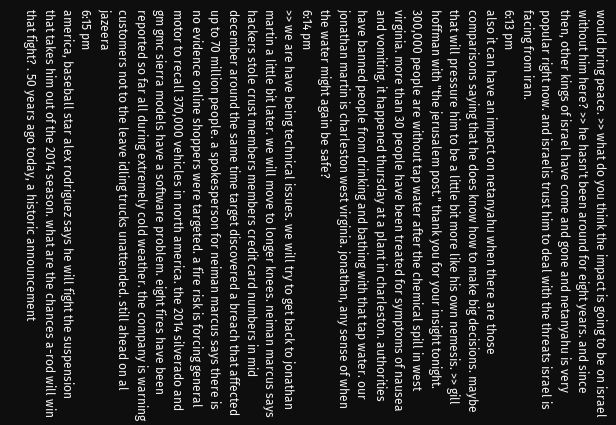would bring peace. >> what do you think the impact is going to be on israel without him here? >> he hasn't been around for eight years. and since then, other kings of israel have come and gone and netanyahu is very popular right now. and israelis trust him to deal with the threats israel is facing from iran.
6:13 pm
also it can have an impact on netanyahu when there are those comparisons saying that he does know how to make big decisions. maybe that will pressure him to be a little bit more like his own nemesis. >> gill hoffman with "the jerusalem post." thank you for your insight tonight. 300,000 people are without tap water after the chemical spill in west virginia. more than 30 people have been treated for symptoms of nausea and vomiting. it happened thursday at a plant in charleston. authorities have banned people from drinking and bathing with that tap water. our jonathan martin is charleston west virginia. jonathan, any sense of when the water might again be safe?
6:14 pm
>> we are have being technical issues. we will try to get back to jonathan martin a little bit later. we will move to longer knees. neiman marcus says hackers stole crust members members credit card numbers in mid december around the same time target discovered a breach that affected up to 70 million people. a spokesperson for neiman marcus says there is no evidence online shoppers were targeted. a fire risk is forcing general motor to recall 370,000 vehicles in north america. the 2014 silverado and gm gmc sierra models have a software problem. eight fires have been reported so far all during extremely cold weather. the company is warning customers not to the leave idling trucks unattended. still ahead on al jazeera
6:15 pm
america, baseball star alex rodriguez says he will fight the suspension that takes him out of the 2014 season. what are the chances a-rod will win that fight? . 50 years ago today, a historic announcement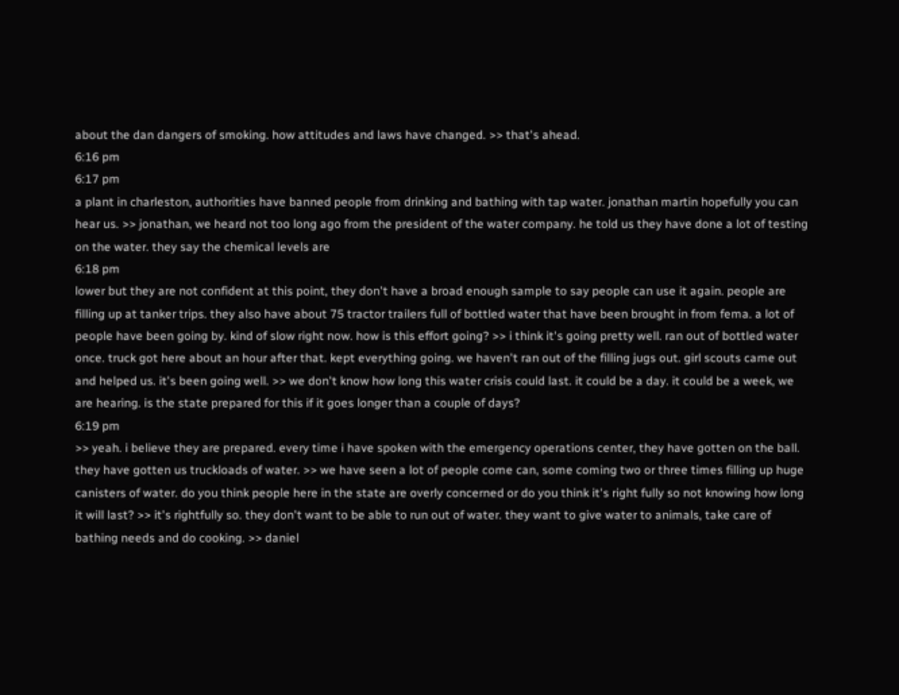about the dan dangers of smoking. how attitudes and laws have changed. >> that's ahead.
6:16 pm
6:17 pm
a plant in charleston, authorities have banned people from drinking and bathing with tap water. jonathan martin hopefully you can hear us. >> jonathan, we heard not too long ago from the president of the water company. he told us they have done a lot of testing on the water. they say the chemical levels are
6:18 pm
lower but they are not confident at this point, they don't have a broad enough sample to say people can use it again. people are filling up at tanker trips. they also have about 75 tractor trailers full of bottled water that have been brought in from fema. a lot of people have been going by. kind of slow right now. how is this effort going? >> i think it's going pretty well. ran out of bottled water once. truck got here about an hour after that. kept everything going. we haven't ran out of the filling jugs out. girl scouts came out and helped us. it's been going well. >> we don't know how long this water crisis could last. it could be a day. it could be a week, we are hearing. is the state prepared for this if it goes longer than a couple of days?
6:19 pm
>> yeah. i believe they are prepared. every time i have spoken with the emergency operations center, they have gotten on the ball. they have gotten us truckloads of water. >> we have seen a lot of people come can, some coming two or three times filling up huge canisters of water. do you think people here in the state are overly concerned or do you think it's right fully so not knowing how long it will last? >> it's rightfully so. they don't want to be able to run out of water. they want to give water to animals, take care of bathing needs and do cooking. >> daniel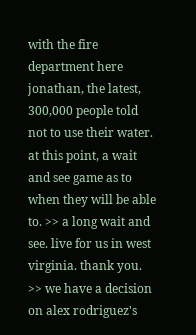with the fire department here jonathan, the latest, 300,000 people told not to use their water. at this point, a wait and see game as to when they will be able to. >> a long wait and see. live for us in west virginia. thank you. >> we have a decision on alex rodriguez's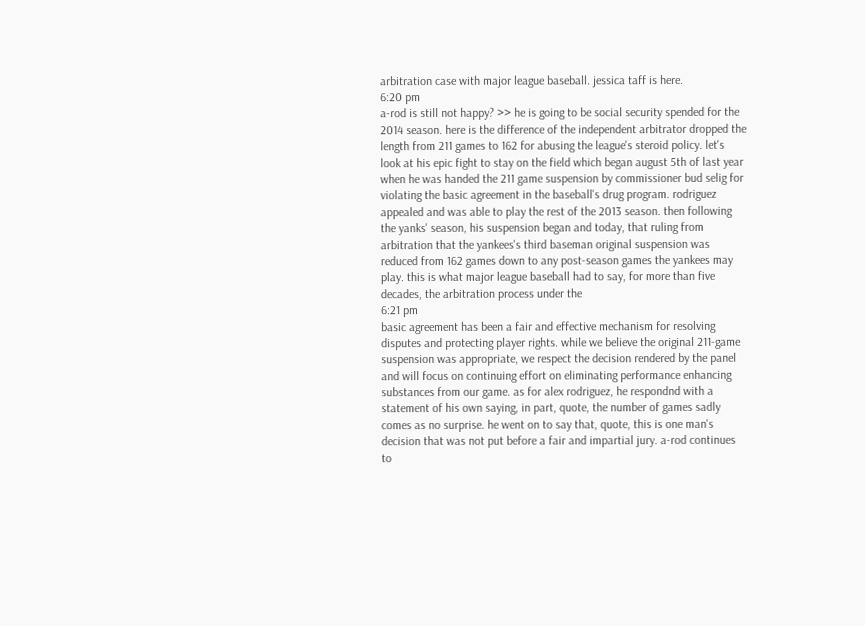arbitration case with major league baseball. jessica taff is here.
6:20 pm
a-rod is still not happy? >> he is going to be social security spended for the 2014 season. here is the difference of the independent arbitrator dropped the length from 211 games to 162 for abusing the league's steroid policy. let's look at his epic fight to stay on the field which began august 5th of last year when he was handed the 211 game suspension by commissioner bud selig for violating the basic agreement in the baseball's drug program. rodriguez appealed and was able to play the rest of the 2013 season. then following the yanks' season, his suspension began and today, that ruling from arbitration that the yankees's third baseman original suspension was reduced from 162 games down to any post-season games the yankees may play. this is what major league baseball had to say, for more than five decades, the arbitration process under the
6:21 pm
basic agreement has been a fair and effective mechanism for resolving disputes and protecting player rights. while we believe the original 211-game suspension was appropriate, we respect the decision rendered by the panel and will focus on continuing effort on eliminating performance enhancing substances from our game. as for alex rodriguez, he respondnd with a statement of his own saying, in part, quote, the number of games sadly comes as no surprise. he went on to say that, quote, this is one man's decision that was not put before a fair and impartial jury. a-rod continues to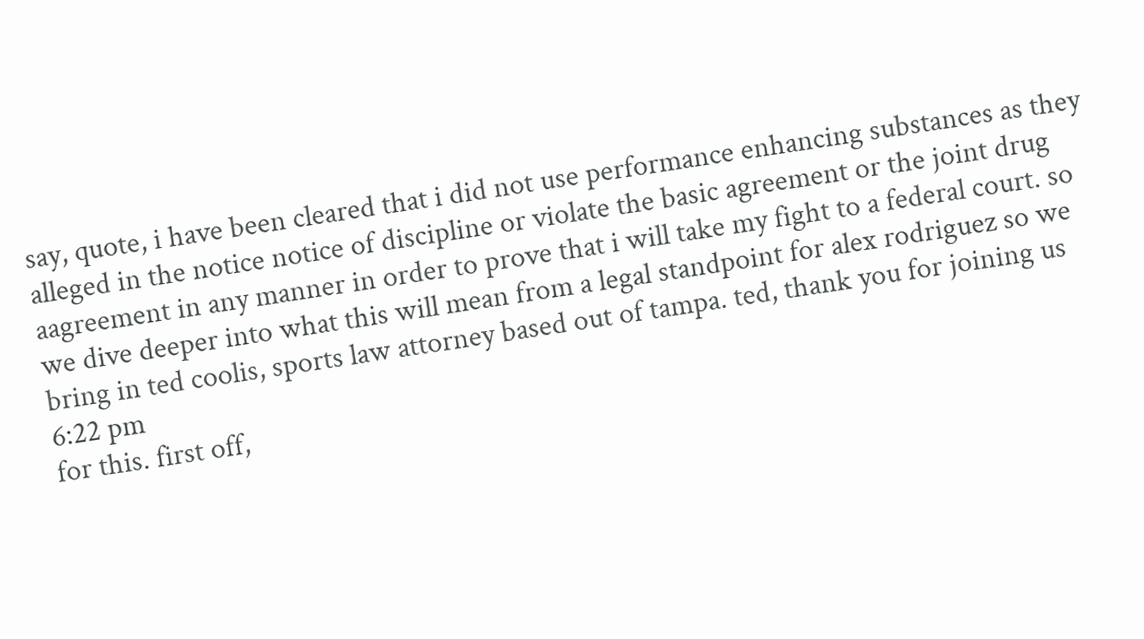say, quote, i have been cleared that i did not use performance enhancing substances as they alleged in the notice notice of discipline or violate the basic agreement or the joint drug aagreement in any manner in order to prove that i will take my fight to a federal court. so we dive deeper into what this will mean from a legal standpoint for alex rodriguez so we bring in ted coolis, sports law attorney based out of tampa. ted, thank you for joining us
6:22 pm
for this. first off,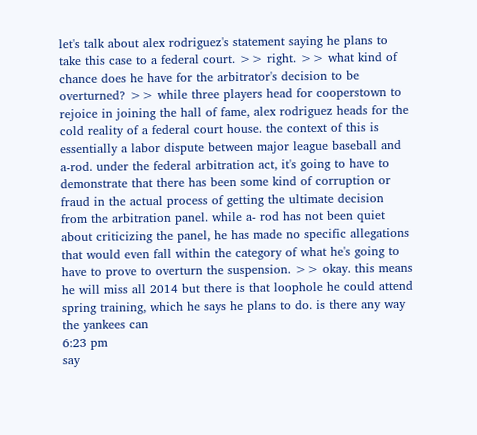let's talk about alex rodriguez's statement saying he plans to take this case to a federal court. >> right. >> what kind of chance does he have for the arbitrator's decision to be overturned? >> while three players head for cooperstown to rejoice in joining the hall of fame, alex rodriguez heads for the cold reality of a federal court house. the context of this is essentially a labor dispute between major league baseball and a-rod. under the federal arbitration act, it's going to have to demonstrate that there has been some kind of corruption or fraud in the actual process of getting the ultimate decision from the arbitration panel. while a- rod has not been quiet about criticizing the panel, he has made no specific allegations that would even fall within the category of what he's going to have to prove to overturn the suspension. >> okay. this means he will miss all 2014 but there is that loophole he could attend spring training, which he says he plans to do. is there any way the yankees can
6:23 pm
say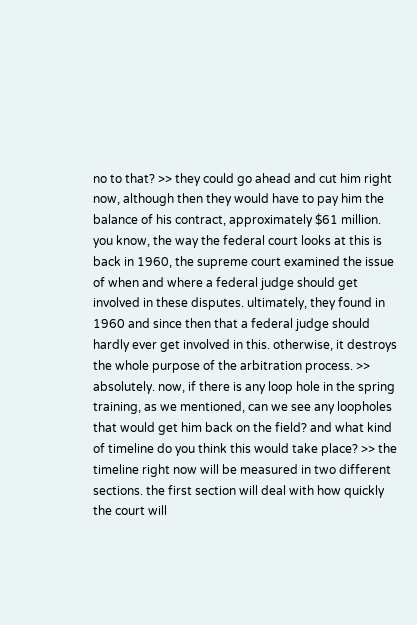no to that? >> they could go ahead and cut him right now, although then they would have to pay him the balance of his contract, approximately $61 million. you know, the way the federal court looks at this is back in 1960, the supreme court examined the issue of when and where a federal judge should get involved in these disputes. ultimately, they found in 1960 and since then that a federal judge should hardly ever get involved in this. otherwise, it destroys the whole purpose of the arbitration process. >> absolutely. now, if there is any loop hole in the spring training, as we mentioned, can we see any loopholes that would get him back on the field? and what kind of timeline do you think this would take place? >> the timeline right now will be measured in two different sections. the first section will deal with how quickly the court will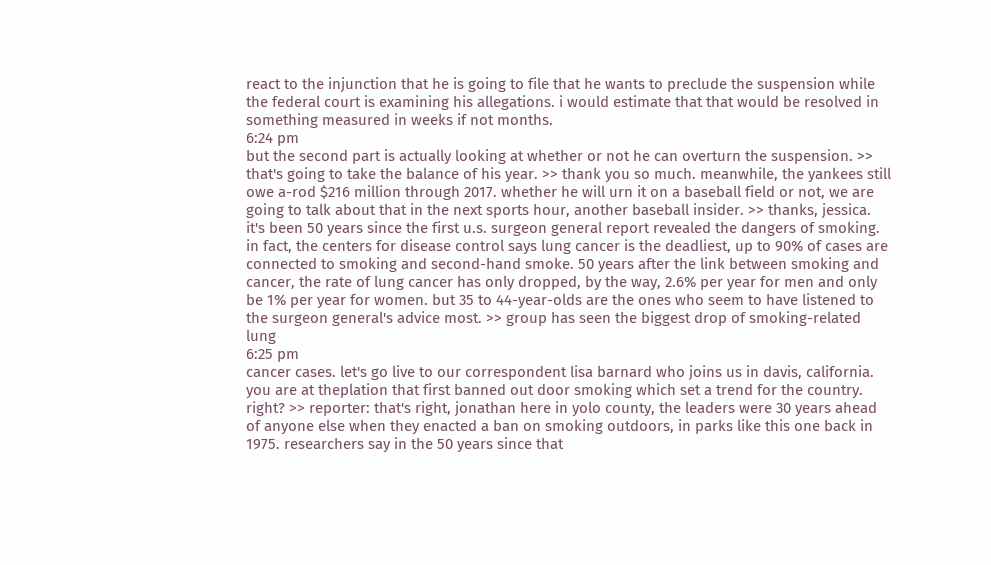react to the injunction that he is going to file that he wants to preclude the suspension while the federal court is examining his allegations. i would estimate that that would be resolved in something measured in weeks if not months.
6:24 pm
but the second part is actually looking at whether or not he can overturn the suspension. >> that's going to take the balance of his year. >> thank you so much. meanwhile, the yankees still owe a-rod $216 million through 2017. whether he will urn it on a baseball field or not, we are going to talk about that in the next sports hour, another baseball insider. >> thanks, jessica. it's been 50 years since the first u.s. surgeon general report revealed the dangers of smoking. in fact, the centers for disease control says lung cancer is the deadliest, up to 90% of cases are connected to smoking and second-hand smoke. 50 years after the link between smoking and cancer, the rate of lung cancer has only dropped, by the way, 2.6% per year for men and only be 1% per year for women. but 35 to 44-year-olds are the ones who seem to have listened to the surgeon general's advice most. >> group has seen the biggest drop of smoking-related lung
6:25 pm
cancer cases. let's go live to our correspondent lisa barnard who joins us in davis, california. you are at theplation that first banned out door smoking which set a trend for the country. right? >> reporter: that's right, jonathan here in yolo county, the leaders were 30 years ahead of anyone else when they enacted a ban on smoking outdoors, in parks like this one back in 1975. researchers say in the 50 years since that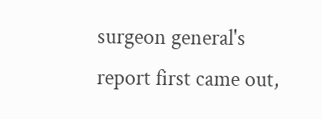surgeon general's report first came out,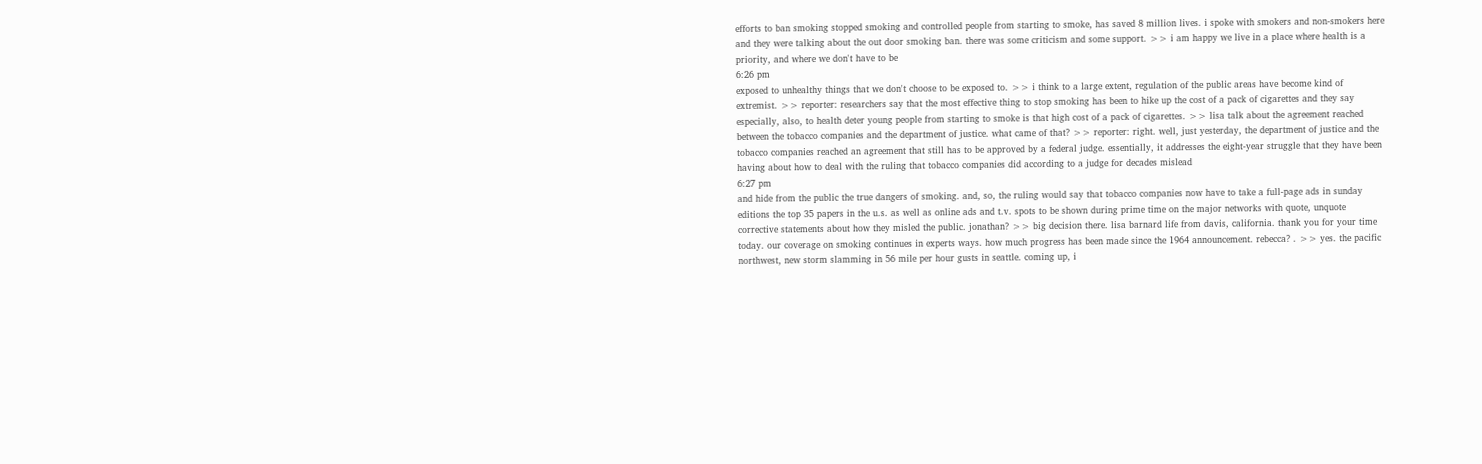efforts to ban smoking stopped smoking and controlled people from starting to smoke, has saved 8 million lives. i spoke with smokers and non-smokers here and they were talking about the out door smoking ban. there was some criticism and some support. >> i am happy we live in a place where health is a priority, and where we don't have to be
6:26 pm
exposed to unhealthy things that we don't choose to be exposed to. >> i think to a large extent, regulation of the public areas have become kind of extremist. >> reporter: researchers say that the most effective thing to stop smoking has been to hike up the cost of a pack of cigarettes and they say especially, also, to health deter young people from starting to smoke is that high cost of a pack of cigarettes. >> lisa talk about the agreement reached between the tobacco companies and the department of justice. what came of that? >> reporter: right. well, just yesterday, the department of justice and the tobacco companies reached an agreement that still has to be approved by a federal judge. essentially, it addresses the eight-year struggle that they have been having about how to deal with the ruling that tobacco companies did according to a judge for decades mislead
6:27 pm
and hide from the public the true dangers of smoking. and, so, the ruling would say that tobacco companies now have to take a full-page ads in sunday editions the top 35 papers in the u.s. as well as online ads and t.v. spots to be shown during prime time on the major networks with quote, unquote corrective statements about how they misled the public. jonathan? >> big decision there. lisa barnard life from davis, california. thank you for your time today. our coverage on smoking continues in experts ways. how much progress has been made since the 1964 announcement. rebecca? . >> yes. the pacific northwest, new storm slamming in 56 mile per hour gusts in seattle. coming up, i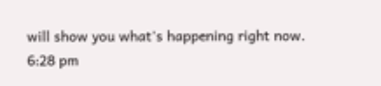will show you what's happening right now.
6:28 pm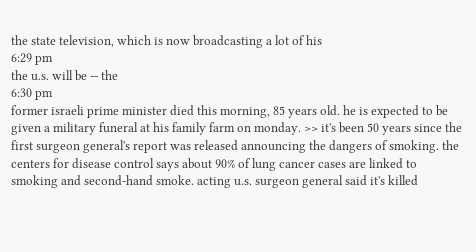the state television, which is now broadcasting a lot of his
6:29 pm
the u.s. will be -- the
6:30 pm
former israeli prime minister died this morning, 85 years old. he is expected to be given a military funeral at his family farm on monday. >> it's been 50 years since the first surgeon general's report was released announcing the dangers of smoking. the centers for disease control says about 90% of lung cancer cases are linked to smoking and second-hand smoke. acting u.s. surgeon general said it's killed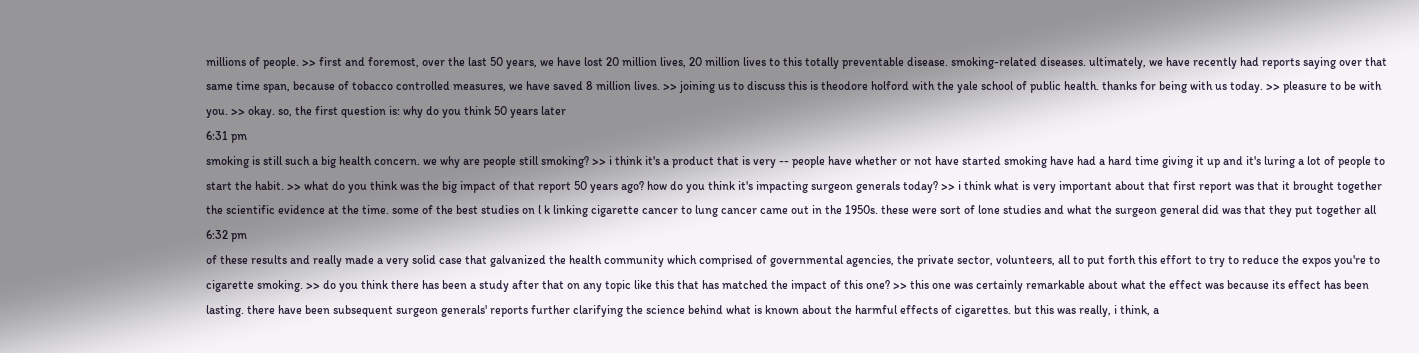millions of people. >> first and foremost, over the last 50 years, we have lost 20 million lives, 20 million lives to this totally preventable disease. smoking-related diseases. ultimately, we have recently had reports saying over that same time span, because of tobacco controlled measures, we have saved 8 million lives. >> joining us to discuss this is theodore holford with the yale school of public health. thanks for being with us today. >> pleasure to be with you. >> okay. so, the first question is: why do you think 50 years later
6:31 pm
smoking is still such a big health concern. we why are people still smoking? >> i think it's a product that is very -- people have whether or not have started smoking have had a hard time giving it up and it's luring a lot of people to start the habit. >> what do you think was the big impact of that report 50 years ago? how do you think it's impacting surgeon generals today? >> i think what is very important about that first report was that it brought together the scientific evidence at the time. some of the best studies on l k linking cigarette cancer to lung cancer came out in the 1950s. these were sort of lone studies and what the surgeon general did was that they put together all
6:32 pm
of these results and really made a very solid case that galvanized the health community which comprised of governmental agencies, the private sector, volunteers, all to put forth this effort to try to reduce the expos you're to cigarette smoking. >> do you think there has been a study after that on any topic like this that has matched the impact of this one? >> this one was certainly remarkable about what the effect was because its effect has been lasting. there have been subsequent surgeon generals' reports further clarifying the science behind what is known about the harmful effects of cigarettes. but this was really, i think, a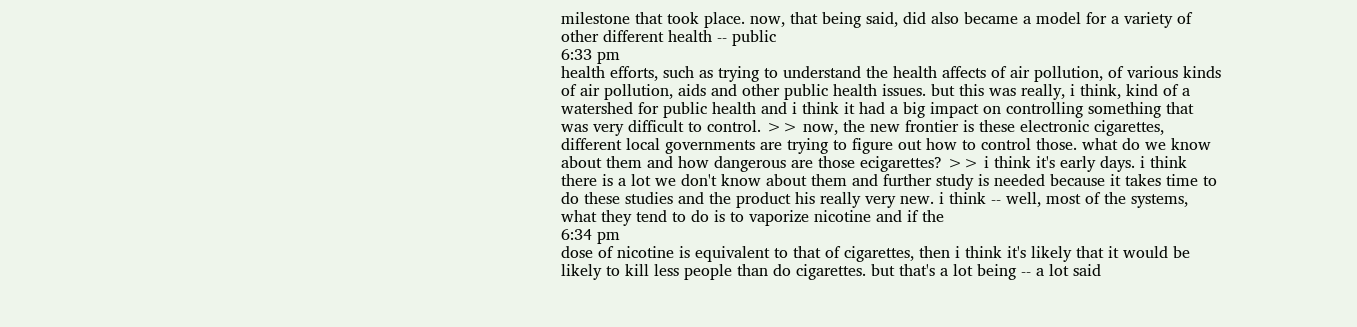milestone that took place. now, that being said, did also became a model for a variety of other different health -- public
6:33 pm
health efforts, such as trying to understand the health affects of air pollution, of various kinds of air pollution, aids and other public health issues. but this was really, i think, kind of a watershed for public health and i think it had a big impact on controlling something that was very difficult to control. >> now, the new frontier is these electronic cigarettes, different local governments are trying to figure out how to control those. what do we know about them and how dangerous are those ecigarettes? >> i think it's early days. i think there is a lot we don't know about them and further study is needed because it takes time to do these studies and the product his really very new. i think -- well, most of the systems, what they tend to do is to vaporize nicotine and if the
6:34 pm
dose of nicotine is equivalent to that of cigarettes, then i think it's likely that it would be likely to kill less people than do cigarettes. but that's a lot being -- a lot said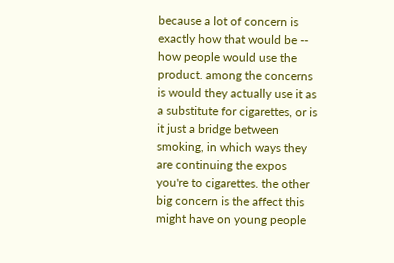because a lot of concern is exactly how that would be -- how people would use the product. among the concerns is would they actually use it as a substitute for cigarettes, or is it just a bridge between smoking, in which ways they are continuing the expos you're to cigarettes. the other big concern is the affect this might have on young people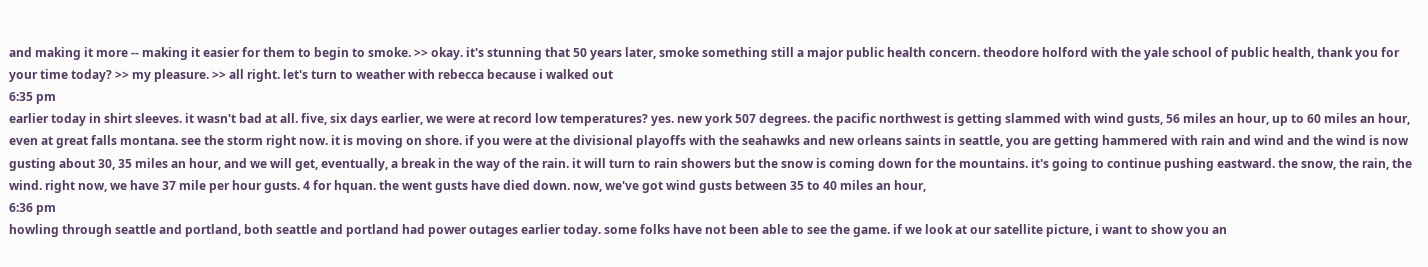and making it more -- making it easier for them to begin to smoke. >> okay. it's stunning that 50 years later, smoke something still a major public health concern. theodore holford with the yale school of public health, thank you for your time today? >> my pleasure. >> all right. let's turn to weather with rebecca because i walked out
6:35 pm
earlier today in shirt sleeves. it wasn't bad at all. five, six days earlier, we were at record low temperatures? yes. new york 507 degrees. the pacific northwest is getting slammed with wind gusts, 56 miles an hour, up to 60 miles an hour, even at great falls montana. see the storm right now. it is moving on shore. if you were at the divisional playoffs with the seahawks and new orleans saints in seattle, you are getting hammered with rain and wind and the wind is now gusting about 30, 35 miles an hour, and we will get, eventually, a break in the way of the rain. it will turn to rain showers but the snow is coming down for the mountains. it's going to continue pushing eastward. the snow, the rain, the wind. right now, we have 37 mile per hour gusts. 4 for hquan. the went gusts have died down. now, we've got wind gusts between 35 to 40 miles an hour,
6:36 pm
howling through seattle and portland, both seattle and portland had power outages earlier today. some folks have not been able to see the game. if we look at our satellite picture, i want to show you an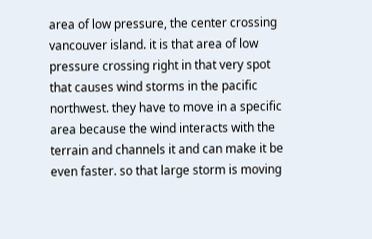area of low pressure, the center crossing vancouver island. it is that area of low pressure crossing right in that very spot that causes wind storms in the pacific northwest. they have to move in a specific area because the wind interacts with the terrain and channels it and can make it be even faster. so that large storm is moving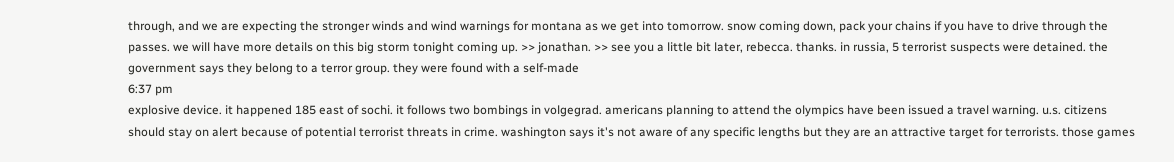through, and we are expecting the stronger winds and wind warnings for montana as we get into tomorrow. snow coming down, pack your chains if you have to drive through the passes. we will have more details on this big storm tonight coming up. >> jonathan. >> see you a little bit later, rebecca. thanks. in russia, 5 terrorist suspects were detained. the government says they belong to a terror group. they were found with a self-made
6:37 pm
explosive device. it happened 185 east of sochi. it follows two bombings in volgegrad. americans planning to attend the olympics have been issued a travel warning. u.s. citizens should stay on alert because of potential terrorist threats in crime. washington says it's not aware of any specific lengths but they are an attractive target for terrorists. those games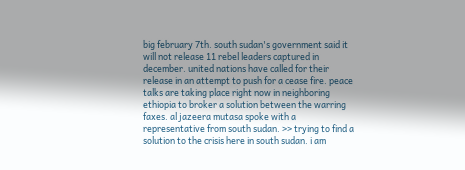big february 7th. south sudan's government said it will not release 11 rebel leaders captured in december. united nations have called for their release in an attempt to push for a cease fire. peace talks are taking place right now in neighboring ethiopia to broker a solution between the warring faxes. al jazeera mutasa spoke with a representative from south sudan. >> trying to find a solution to the crisis here in south sudan. i am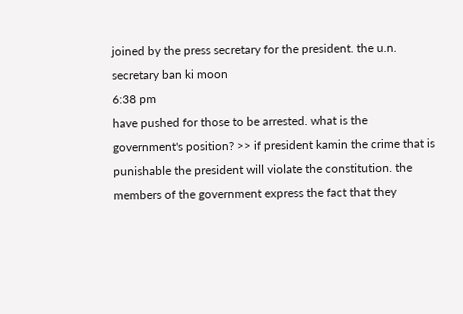joined by the press secretary for the president. the u.n. secretary ban ki moon
6:38 pm
have pushed for those to be arrested. what is the government's position? >> if president kamin the crime that is punishable the president will violate the constitution. the members of the government express the fact that they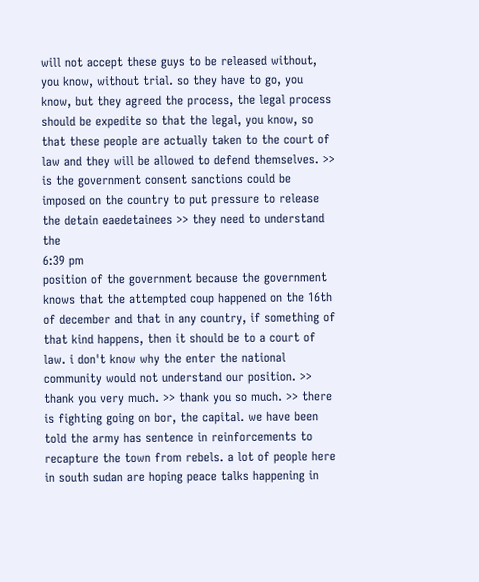will not accept these guys to be released without, you know, without trial. so they have to go, you know, but they agreed the process, the legal process should be expedite so that the legal, you know, so that these people are actually taken to the court of law and they will be allowed to defend themselves. >> is the government consent sanctions could be imposed on the country to put pressure to release the detain eaedetainees >> they need to understand the
6:39 pm
position of the government because the government knows that the attempted coup happened on the 16th of december and that in any country, if something of that kind happens, then it should be to a court of law. i don't know why the enter the national community would not understand our position. >> thank you very much. >> thank you so much. >> there is fighting going on bor, the capital. we have been told the army has sentence in reinforcements to recapture the town from rebels. a lot of people here in south sudan are hoping peace talks happening in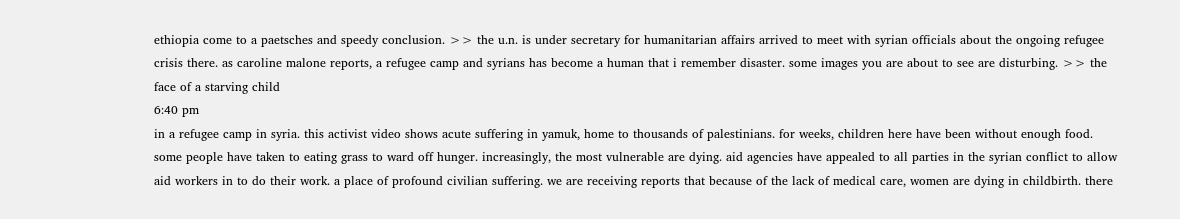ethiopia come to a paetsches and speedy conclusion. >> the u.n. is under secretary for humanitarian affairs arrived to meet with syrian officials about the ongoing refugee crisis there. as caroline malone reports, a refugee camp and syrians has become a human that i remember disaster. some images you are about to see are disturbing. >> the face of a starving child
6:40 pm
in a refugee camp in syria. this activist video shows acute suffering in yamuk, home to thousands of palestinians. for weeks, children here have been without enough food. some people have taken to eating grass to ward off hunger. increasingly, the most vulnerable are dying. aid agencies have appealed to all parties in the syrian conflict to allow aid workers in to do their work. a place of profound civilian suffering. we are receiving reports that because of the lack of medical care, women are dying in childbirth. there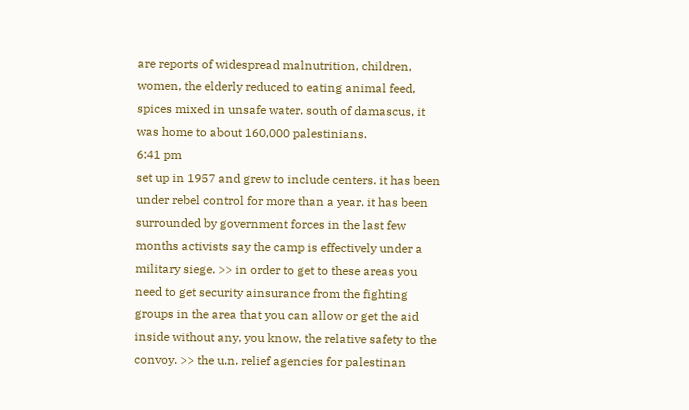are reports of widespread malnutrition, children, women, the elderly reduced to eating animal feed, spices mixed in unsafe water. south of damascus, it was home to about 160,000 palestinians.
6:41 pm
set up in 1957 and grew to include centers. it has been under rebel control for more than a year. it has been surrounded by government forces in the last few months activists say the camp is effectively under a military siege. >> in order to get to these areas you need to get security ainsurance from the fighting groups in the area that you can allow or get the aid inside without any, you know, the relative safety to the convoy. >> the u.n. relief agencies for palestinan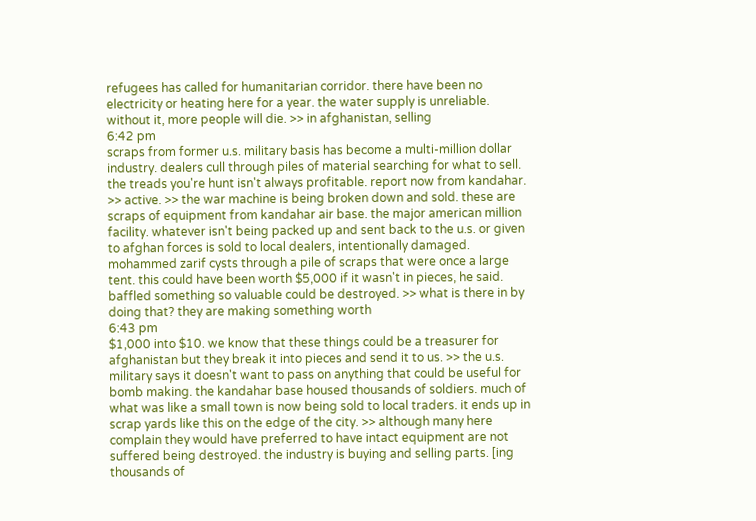refugees has called for humanitarian corridor. there have been no electricity or heating here for a year. the water supply is unreliable. without it, more people will die. >> in afghanistan, selling
6:42 pm
scraps from former u.s. military basis has become a multi-million dollar industry. dealers cull through piles of material searching for what to sell. the treads you're hunt isn't always profitable. report now from kandahar. >> active. >> the war machine is being broken down and sold. these are scraps of equipment from kandahar air base. the major american million facility. whatever isn't being packed up and sent back to the u.s. or given to afghan forces is sold to local dealers, intentionally damaged. mohammed zarif cysts through a pile of scraps that were once a large tent. this could have been worth $5,000 if it wasn't in pieces, he said. baffled something so valuable could be destroyed. >> what is there in by doing that? they are making something worth
6:43 pm
$1,000 into $10. we know that these things could be a treasurer for afghanistan but they break it into pieces and send it to us. >> the u.s. military says it doesn't want to pass on anything that could be useful for bomb making. the kandahar base housed thousands of soldiers. much of what was like a small town is now being sold to local traders. it ends up in scrap yards like this on the edge of the city. >> although many here complain they would have preferred to have intact equipment are not suffered being destroyed. the industry is buying and selling parts. [ing thousands of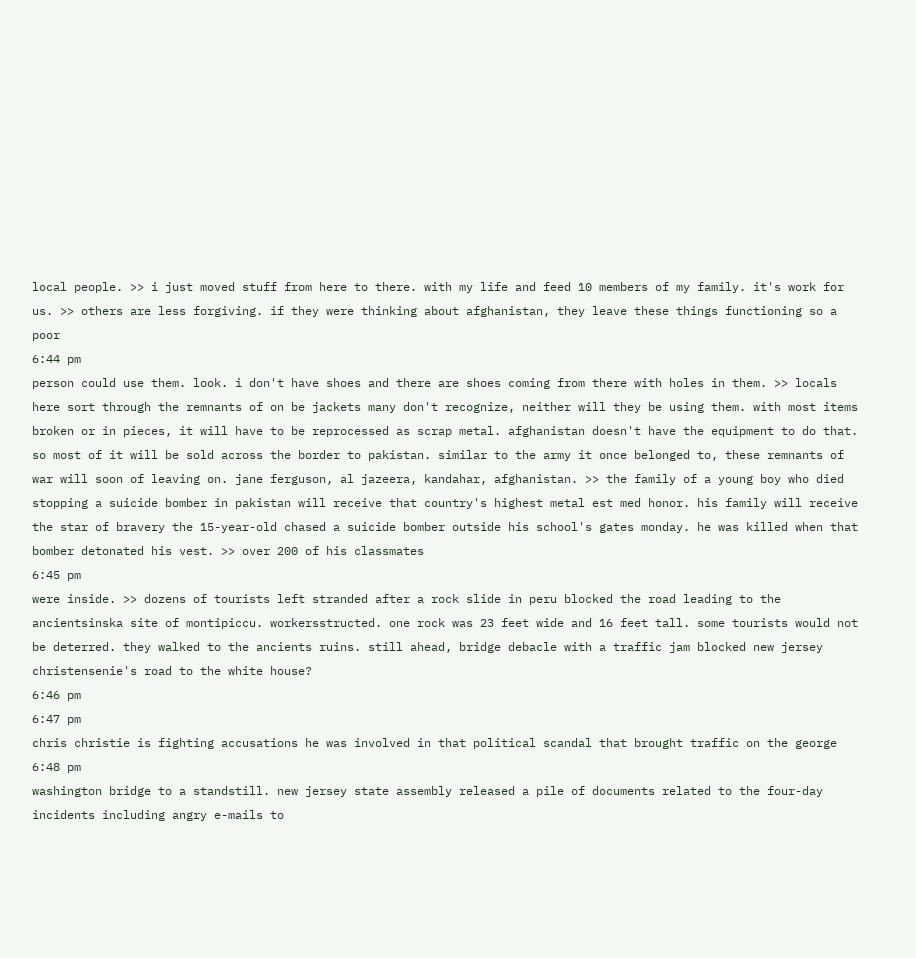local people. >> i just moved stuff from here to there. with my life and feed 10 members of my family. it's work for us. >> others are less forgiving. if they were thinking about afghanistan, they leave these things functioning so a poor
6:44 pm
person could use them. look. i don't have shoes and there are shoes coming from there with holes in them. >> locals here sort through the remnants of on be jackets many don't recognize, neither will they be using them. with most items broken or in pieces, it will have to be reprocessed as scrap metal. afghanistan doesn't have the equipment to do that. so most of it will be sold across the border to pakistan. similar to the army it once belonged to, these remnants of war will soon of leaving on. jane ferguson, al jazeera, kandahar, afghanistan. >> the family of a young boy who died stopping a suicide bomber in pakistan will receive that country's highest metal est med honor. his family will receive the star of bravery the 15-year-old chased a suicide bomber outside his school's gates monday. he was killed when that bomber detonated his vest. >> over 200 of his classmates
6:45 pm
were inside. >> dozens of tourists left stranded after a rock slide in peru blocked the road leading to the ancientsinska site of montipiccu. workersstructed. one rock was 23 feet wide and 16 feet tall. some tourists would not be deterred. they walked to the ancients ruins. still ahead, bridge debacle with a traffic jam blocked new jersey christensenie's road to the white house?
6:46 pm
6:47 pm
chris christie is fighting accusations he was involved in that political scandal that brought traffic on the george
6:48 pm
washington bridge to a standstill. new jersey state assembly released a pile of documents related to the four-day incidents including angry e-mails to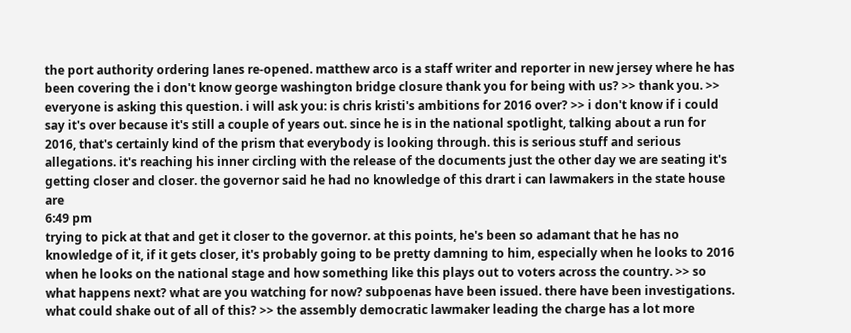the port authority ordering lanes re-opened. matthew arco is a staff writer and reporter in new jersey where he has been covering the i don't know george washington bridge closure thank you for being with us? >> thank you. >> everyone is asking this question. i will ask you: is chris kristi's ambitions for 2016 over? >> i don't know if i could say it's over because it's still a couple of years out. since he is in the national spotlight, talking about a run for 2016, that's certainly kind of the prism that everybody is looking through. this is serious stuff and serious allegations. it's reaching his inner circling with the release of the documents just the other day we are seating it's getting closer and closer. the governor said he had no knowledge of this drart i can lawmakers in the state house are
6:49 pm
trying to pick at that and get it closer to the governor. at this points, he's been so adamant that he has no knowledge of it, if it gets closer, it's probably going to be pretty damning to him, especially when he looks to 2016 when he looks on the national stage and how something like this plays out to voters across the country. >> so what happens next? what are you watching for now? subpoenas have been issued. there have been investigations. what could shake out of all of this? >> the assembly democratic lawmaker leading the charge has a lot more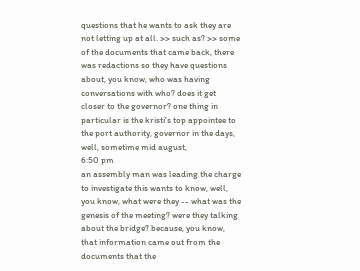questions that he wants to ask they are not letting up at all. >> such as? >> some of the documents that came back, there was redactions so they have questions about, you know, who was having conversations with who? does it get closer to the governor? one thing in particular is the kristi's top appointee to the port authority, governor in the days, well, sometime mid august,
6:50 pm
an assembly man was leading the charge to investigate this wants to know, well, you know, what were they -- what was the genesis of the meeting? were they talking about the bridge? because, you know, that information came out from the documents that the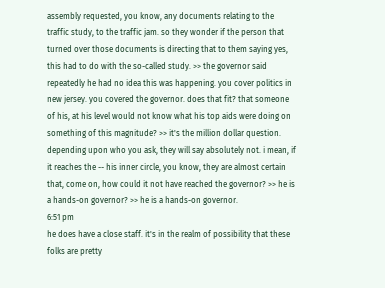assembly requested, you know, any documents relating to the traffic study, to the traffic jam. so they wonder if the person that turned over those documents is directing that to them saying yes, this had to do with the so-called study. >> the governor said repeatedly he had no idea this was happening. you cover politics in new jersey. you covered the governor. does that fit? that someone of his, at his level would not know what his top aids were doing on something of this magnitude? >> it's the million dollar question. depending upon who you ask, they will say absolutely not. i mean, if it reaches the -- his inner circle, you know, they are almost certain that, come on, how could it not have reached the governor? >> he is a hands-on governor? >> he is a hands-on governor.
6:51 pm
he does have a close staff. it's in the realm of possibility that these folks are pretty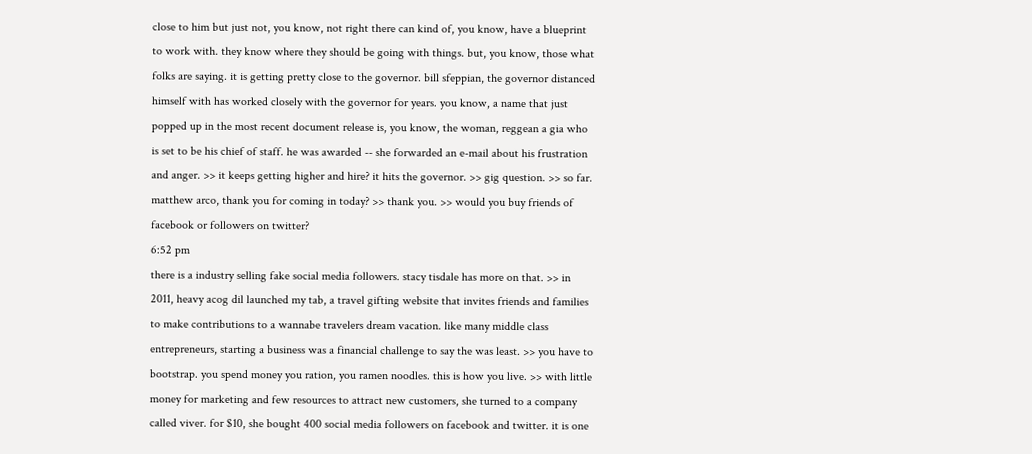close to him but just not, you know, not right there can kind of, you know, have a blueprint to work with. they know where they should be going with things. but, you know, those what folks are saying. it is getting pretty close to the governor. bill sfeppian, the governor distanced himself with has worked closely with the governor for years. you know, a name that just popped up in the most recent document release is, you know, the woman, reggean a gia who is set to be his chief of staff. he was awarded -- she forwarded an e-mail about his frustration and anger. >> it keeps getting higher and hire? it hits the governor. >> gig question. >> so far. matthew arco, thank you for coming in today? >> thank you. >> would you buy friends of facebook or followers on twitter?
6:52 pm
there is a industry selling fake social media followers. stacy tisdale has more on that. >> in 2011, heavy acog dil launched my tab, a travel gifting website that invites friends and families to make contributions to a wannabe travelers dream vacation. like many middle class entrepreneurs, starting a business was a financial challenge to say the was least. >> you have to bootstrap. you spend money you ration, you ramen noodles. this is how you live. >> with little money for marketing and few resources to attract new customers, she turned to a company called viver. for $10, she bought 400 social media followers on facebook and twitter. it is one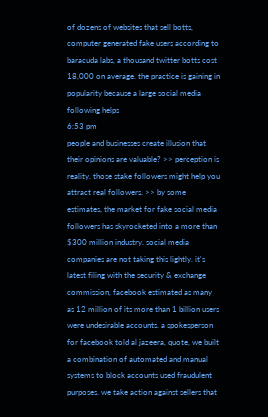of dozens of websites that sell botts, computer generated fake users according to baracuda labs, a thousand twitter botts cost 18,000 on average. the practice is gaining in popularity because a large social media following helps
6:53 pm
people and businesses create illusion that their opinions are valuable? >> perception is reality. those stake followers might help you attract real followers. >> by some estimates, the market for fake social media followers has skyrocketed into a more than $300 million industry. social media companies are not taking this lightly. it's latest filing with the security & exchange commission, facebook estimated as many as 12 million of its more than 1 billion users were undesirable accounts. a spokesperson for facebook told al jazeera, quote, we built a combination of automated and manual systems to block accounts used fraudulent purposes. we take action against sellers that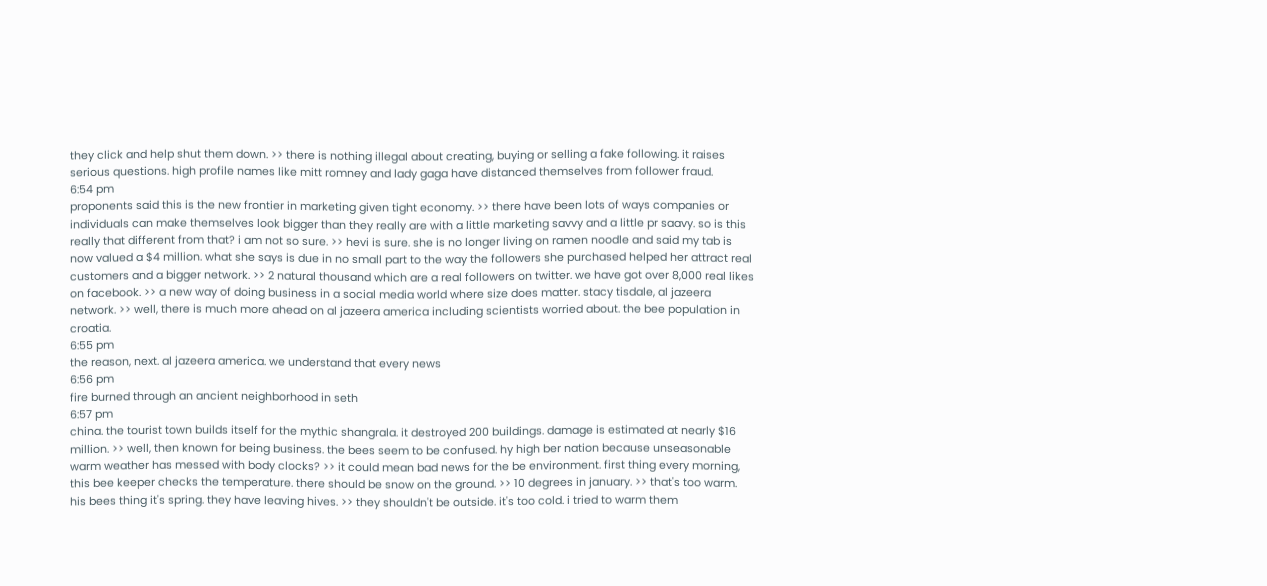they click and help shut them down. >> there is nothing illegal about creating, buying or selling a fake following. it raises serious questions. high profile names like mitt romney and lady gaga have distanced themselves from follower fraud.
6:54 pm
proponents said this is the new frontier in marketing given tight economy. >> there have been lots of ways companies or individuals can make themselves look bigger than they really are with a little marketing savvy and a little pr saavy. so is this really that different from that? i am not so sure. >> hevi is sure. she is no longer living on ramen noodle and said my tab is now valued a $4 million. what she says is due in no small part to the way the followers she purchased helped her attract real customers and a bigger network. >> 2 natural thousand which are a real followers on twitter. we have got over 8,000 real likes on facebook. >> a new way of doing business in a social media world where size does matter. stacy tisdale, al jazeera network. >> well, there is much more ahead on al jazeera america including scientists worried about. the bee population in croatia.
6:55 pm
the reason, next. al jazeera america. we understand that every news
6:56 pm
fire burned through an ancient neighborhood in seth
6:57 pm
china. the tourist town builds itself for the mythic shangrala. it destroyed 200 buildings. damage is estimated at nearly $16 million. >> well, then known for being business. the bees seem to be confused. hy high ber nation because unseasonable warm weather has messed with body clocks? >> it could mean bad news for the be environment. first thing every morning, this bee keeper checks the temperature. there should be snow on the ground. >> 10 degrees in january. >> that's too warm. his bees thing it's spring. they have leaving hives. >> they shouldn't be outside. it's too cold. i tried to warm them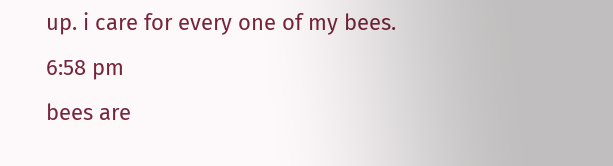up. i care for every one of my bees.
6:58 pm
bees are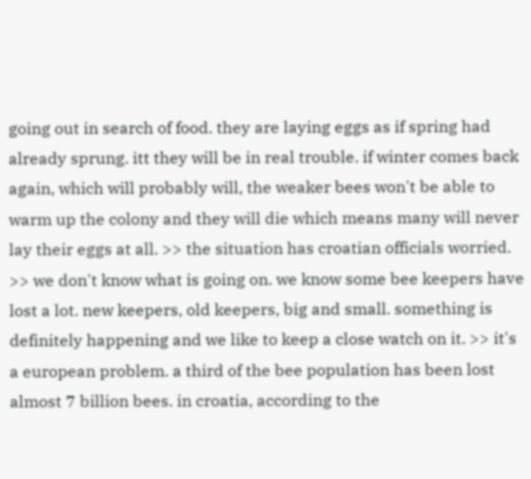going out in search of food. they are laying eggs as if spring had already sprung. itt they will be in real trouble. if winter comes back again, which will probably will, the weaker bees won't be able to warm up the colony and they will die which means many will never lay their eggs at all. >> the situation has croatian officials worried. >> we don't know what is going on. we know some bee keepers have lost a lot. new keepers, old keepers, big and small. something is definitely happening and we like to keep a close watch on it. >> it's a european problem. a third of the bee population has been lost almost 7 billion bees. in croatia, according to the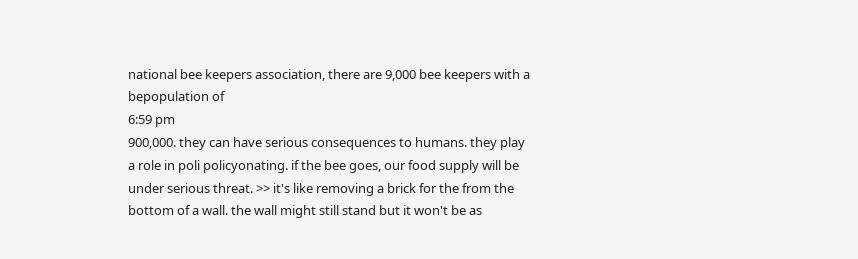national bee keepers association, there are 9,000 bee keepers with a bepopulation of
6:59 pm
900,000. they can have serious consequences to humans. they play a role in poli policyonating. if the bee goes, our food supply will be under serious threat. >> it's like removing a brick for the from the bottom of a wall. the wall might still stand but it won't be as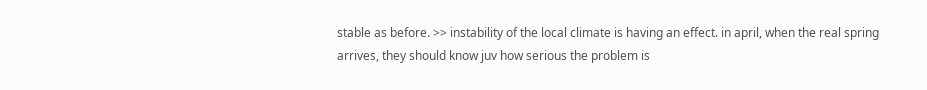stable as before. >> instability of the local climate is having an effect. in april, when the real spring arrives, they should know juv how serious the problem is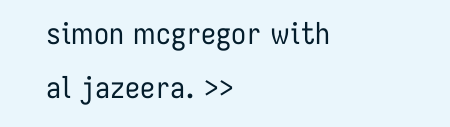simon mcgregor with al jazeera. >>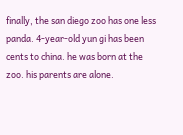finally, the san diego zoo has one less panda. 4-year-old yun gi has been cents to china. he was born at the zoo. his parents are alone.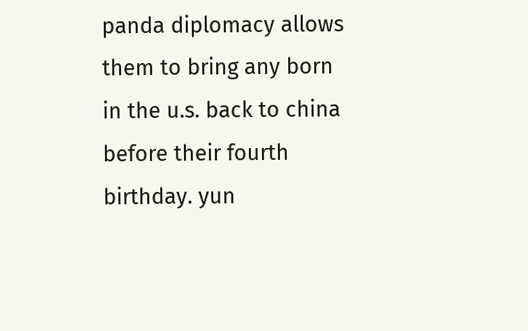panda diplomacy allows them to bring any born in the u.s. back to china before their fourth birthday. yun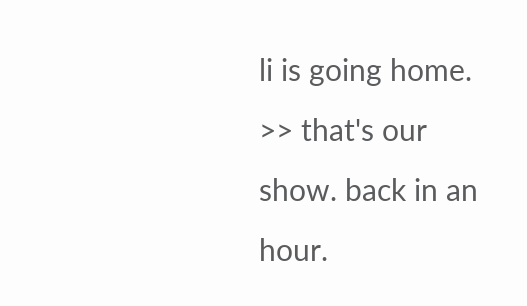li is going home. >> that's our show. back in an hour.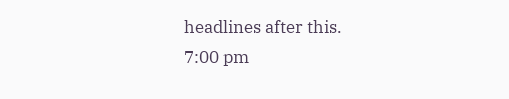headlines after this.
7:00 pm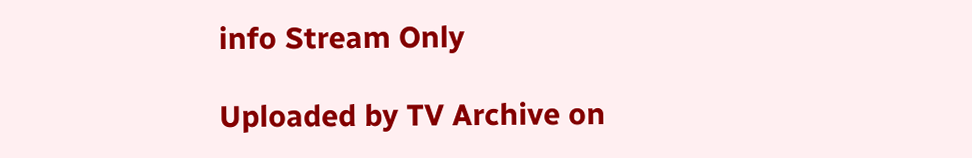info Stream Only

Uploaded by TV Archive on